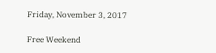Friday, November 3, 2017

Free Weekend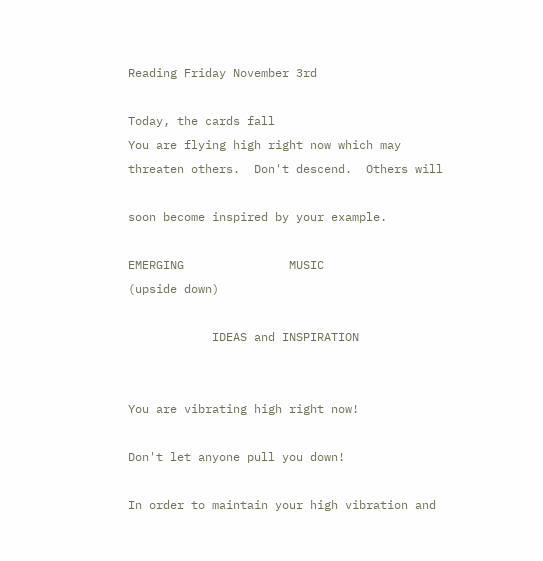Reading Friday November 3rd

Today, the cards fall
You are flying high right now which may
threaten others.  Don't descend.  Others will

soon become inspired by your example.

EMERGING               MUSIC
(upside down)

            IDEAS and INSPIRATION


You are vibrating high right now!

Don't let anyone pull you down!

In order to maintain your high vibration and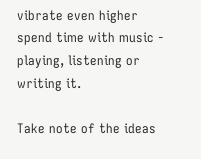vibrate even higher spend time with music - playing, listening or writing it.

Take note of the ideas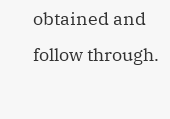obtained and follow through.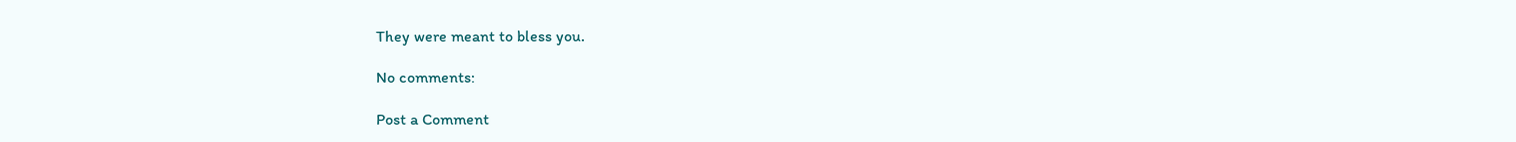They were meant to bless you.

No comments:

Post a Comment